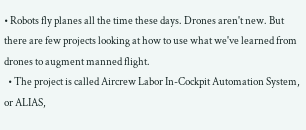• Robots fly planes all the time these days. Drones aren't new. But there are few projects looking at how to use what we've learned from drones to augment manned flight.
  • The project is called Aircrew Labor In-Cockpit Automation System, or ALIAS,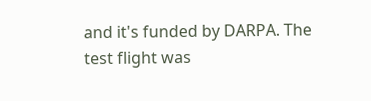and it's funded by DARPA. The test flight was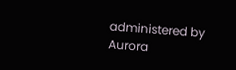administered by Aurora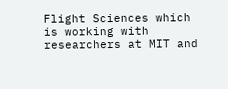Flight Sciences which is working with researchers at MIT and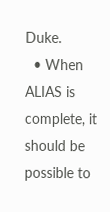Duke.
  • When ALIAS is complete, it should be possible to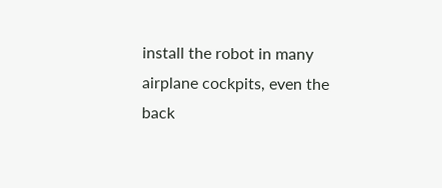install the robot in many airplane cockpits, even the back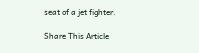seat of a jet fighter.

Share This Article